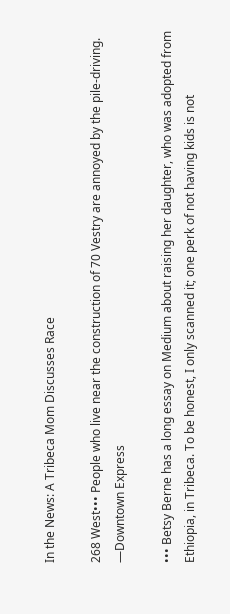In the News: A Tribeca Mom Discusses Race

268 West••• People who live near the construction of 70 Vestry are annoyed by the pile-driving. —Downtown Express

••• Betsy Berne has a long essay on Medium about raising her daughter, who was adopted from Ethiopia, in Tribeca. To be honest, I only scanned it; one perk of not having kids is not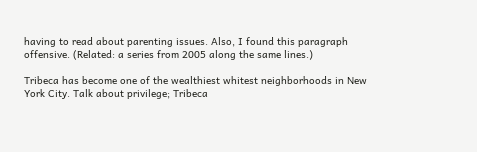having to read about parenting issues. Also, I found this paragraph offensive. (Related: a series from 2005 along the same lines.)

Tribeca has become one of the wealthiest whitest neighborhoods in New York City. Talk about privilege; Tribeca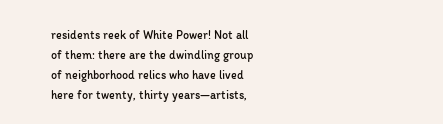residents reek of White Power! Not all of them: there are the dwindling group of neighborhood relics who have lived here for twenty, thirty years—artists,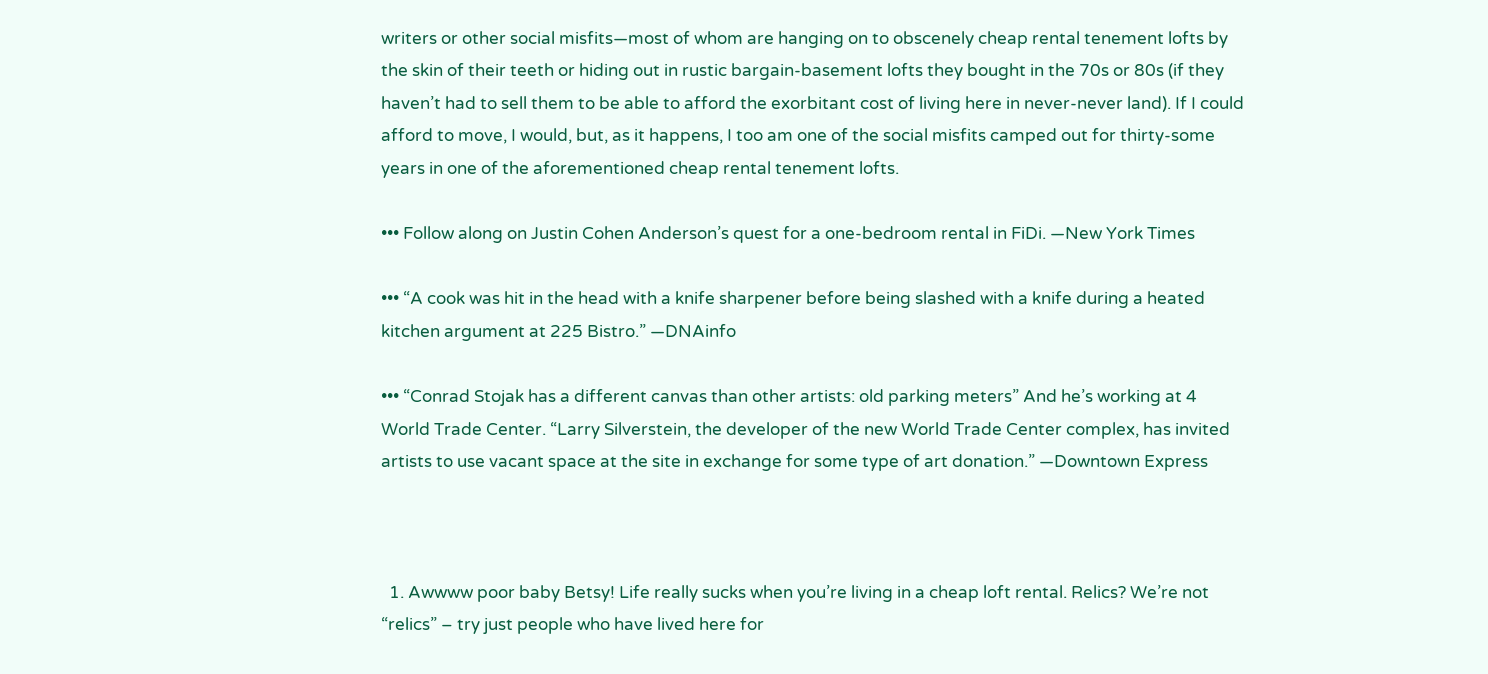writers or other social misfits—most of whom are hanging on to obscenely cheap rental tenement lofts by the skin of their teeth or hiding out in rustic bargain-basement lofts they bought in the 70s or 80s (if they haven’t had to sell them to be able to afford the exorbitant cost of living here in never-never land). If I could afford to move, I would, but, as it happens, I too am one of the social misfits camped out for thirty-some years in one of the aforementioned cheap rental tenement lofts.

••• Follow along on Justin Cohen Anderson’s quest for a one-bedroom rental in FiDi. —New York Times

••• “A cook was hit in the head with a knife sharpener before being slashed with a knife during a heated kitchen argument at 225 Bistro.” —DNAinfo

••• “Conrad Stojak has a different canvas than other artists: old parking meters” And he’s working at 4 World Trade Center. “Larry Silverstein, the developer of the new World Trade Center complex, has invited artists to use vacant space at the site in exchange for some type of art donation.” —Downtown Express



  1. Awwww poor baby Betsy! Life really sucks when you’re living in a cheap loft rental. Relics? We’re not “relics” – try just people who have lived here for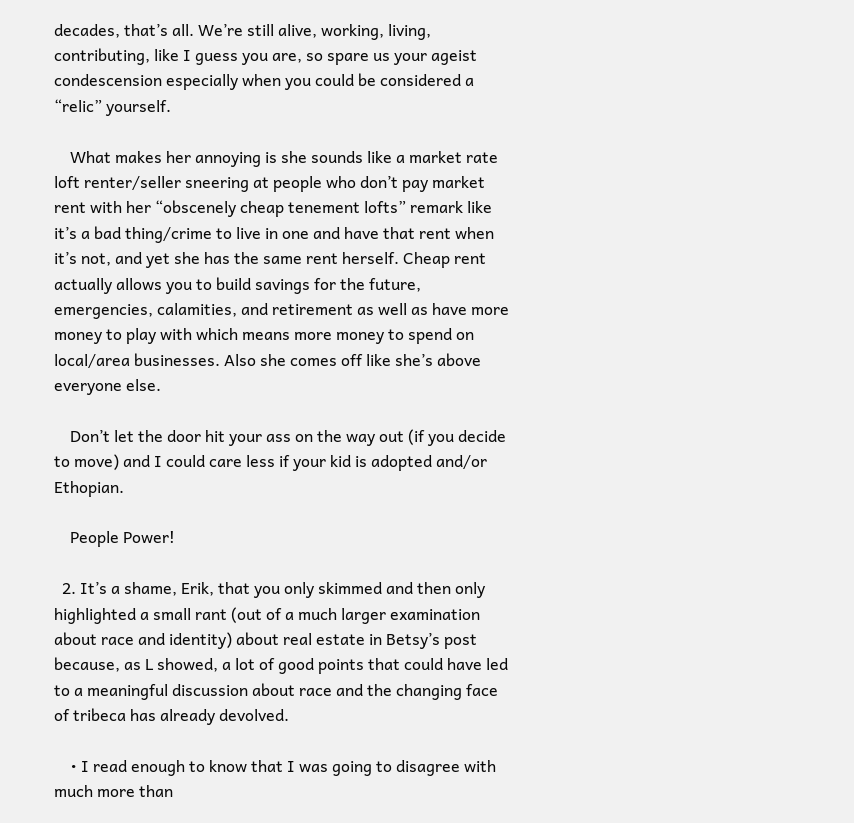decades, that’s all. We’re still alive, working, living, contributing, like I guess you are, so spare us your ageist condescension especially when you could be considered a “relic” yourself.

    What makes her annoying is she sounds like a market rate loft renter/seller sneering at people who don’t pay market rent with her “obscenely cheap tenement lofts” remark like it’s a bad thing/crime to live in one and have that rent when it’s not, and yet she has the same rent herself. Cheap rent actually allows you to build savings for the future, emergencies, calamities, and retirement as well as have more money to play with which means more money to spend on local/area businesses. Also she comes off like she’s above everyone else.

    Don’t let the door hit your ass on the way out (if you decide to move) and I could care less if your kid is adopted and/or Ethopian.

    People Power!

  2. It’s a shame, Erik, that you only skimmed and then only highlighted a small rant (out of a much larger examination about race and identity) about real estate in Betsy’s post because, as L showed, a lot of good points that could have led to a meaningful discussion about race and the changing face of tribeca has already devolved.

    • I read enough to know that I was going to disagree with much more than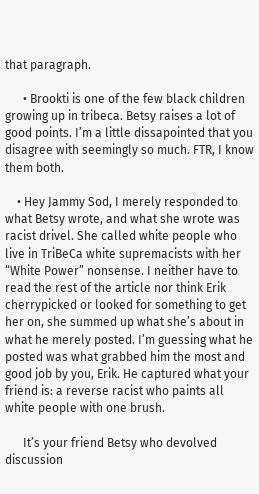that paragraph.

      • Brookti is one of the few black children growing up in tribeca. Betsy raises a lot of good points. I’m a little dissapointed that you disagree with seemingly so much. FTR, I know them both.

    • Hey Jammy Sod, I merely responded to what Betsy wrote, and what she wrote was racist drivel. She called white people who live in TriBeCa white supremacists with her “White Power” nonsense. I neither have to read the rest of the article nor think Erik cherrypicked or looked for something to get her on, she summed up what she’s about in what he merely posted. I’m guessing what he posted was what grabbed him the most and good job by you, Erik. He captured what your friend is: a reverse racist who paints all white people with one brush.

      It’s your friend Betsy who devolved discussion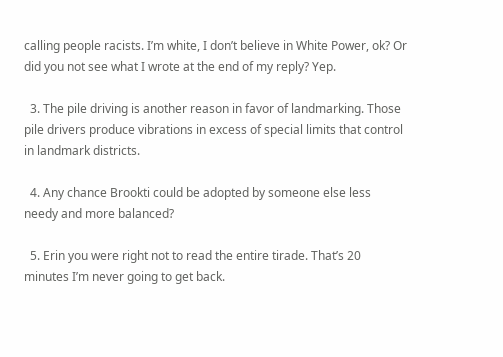calling people racists. I’m white, I don’t believe in White Power, ok? Or did you not see what I wrote at the end of my reply? Yep.

  3. The pile driving is another reason in favor of landmarking. Those pile drivers produce vibrations in excess of special limits that control in landmark districts.

  4. Any chance Brookti could be adopted by someone else less needy and more balanced?

  5. Erin you were right not to read the entire tirade. That’s 20 minutes I’m never going to get back.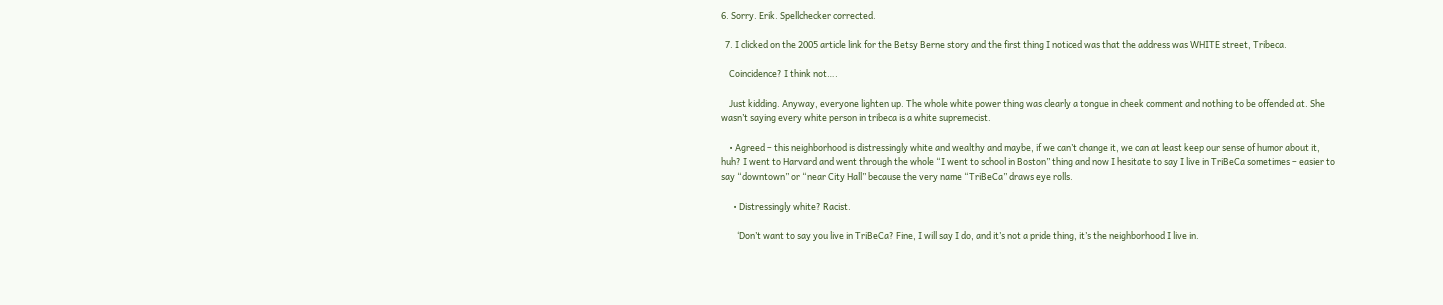6. Sorry. Erik. Spellchecker corrected.

  7. I clicked on the 2005 article link for the Betsy Berne story and the first thing I noticed was that the address was WHITE street, Tribeca.

    Coincidence? I think not….

    Just kidding. Anyway, everyone lighten up. The whole white power thing was clearly a tongue in cheek comment and nothing to be offended at. She wasn’t saying every white person in tribeca is a white supremecist.

    • Agreed – this neighborhood is distressingly white and wealthy and maybe, if we can’t change it, we can at least keep our sense of humor about it, huh? I went to Harvard and went through the whole “I went to school in Boston” thing and now I hesitate to say I live in TriBeCa sometimes – easier to say “downtown” or “near City Hall” because the very name “TriBeCa” draws eye rolls.

      • Distressingly white? Racist.

        ‘Don’t want to say you live in TriBeCa? Fine, I will say I do, and it’s not a pride thing, it’s the neighborhood I live in.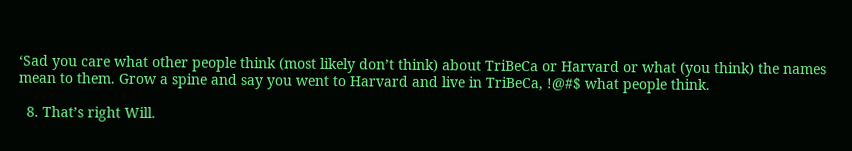‘Sad you care what other people think (most likely don’t think) about TriBeCa or Harvard or what (you think) the names mean to them. Grow a spine and say you went to Harvard and live in TriBeCa, !@#$ what people think.

  8. That’s right Will.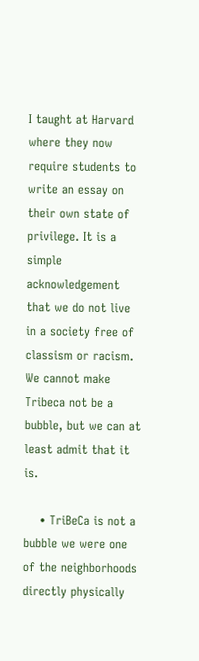I taught at Harvard where they now require students to write an essay on their own state of privilege. It is a simple acknowledgement that we do not live in a society free of classism or racism. We cannot make Tribeca not be a bubble, but we can at least admit that it is.

    • TriBeCa is not a bubble we were one of the neighborhoods directly physically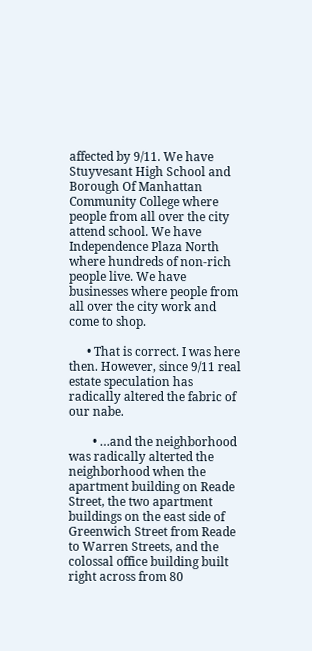affected by 9/11. We have Stuyvesant High School and Borough Of Manhattan Community College where people from all over the city attend school. We have Independence Plaza North where hundreds of non-rich people live. We have businesses where people from all over the city work and come to shop.

      • That is correct. I was here then. However, since 9/11 real estate speculation has radically altered the fabric of our nabe.

        • …and the neighborhood was radically alterted the neighborhood when the apartment building on Reade Street, the two apartment buildings on the east side of Greenwich Street from Reade to Warren Streets, and the colossal office building built right across from 80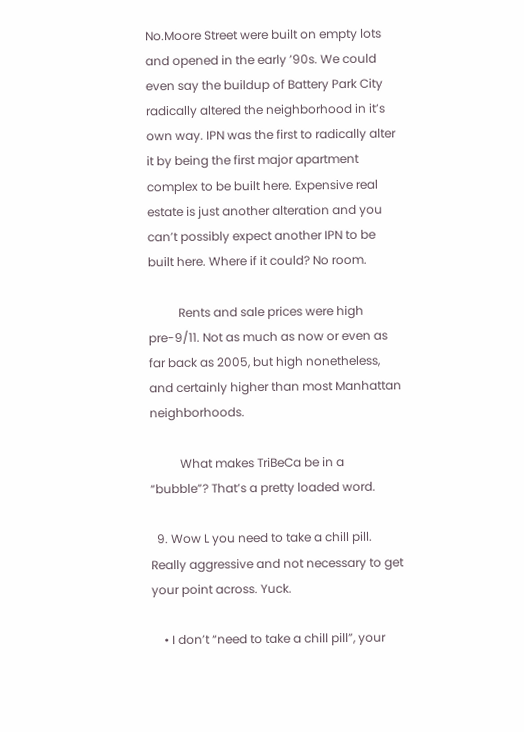No.Moore Street were built on empty lots and opened in the early ’90s. We could even say the buildup of Battery Park City radically altered the neighborhood in it’s own way. IPN was the first to radically alter it by being the first major apartment complex to be built here. Expensive real estate is just another alteration and you can’t possibly expect another IPN to be built here. Where if it could? No room.

          Rents and sale prices were high pre-9/11. Not as much as now or even as far back as 2005, but high nonetheless, and certainly higher than most Manhattan neighborhoods.

          What makes TriBeCa be in a “bubble”? That’s a pretty loaded word.

  9. Wow L you need to take a chill pill. Really aggressive and not necessary to get your point across. Yuck.

    • I don’t “need to take a chill pill”, your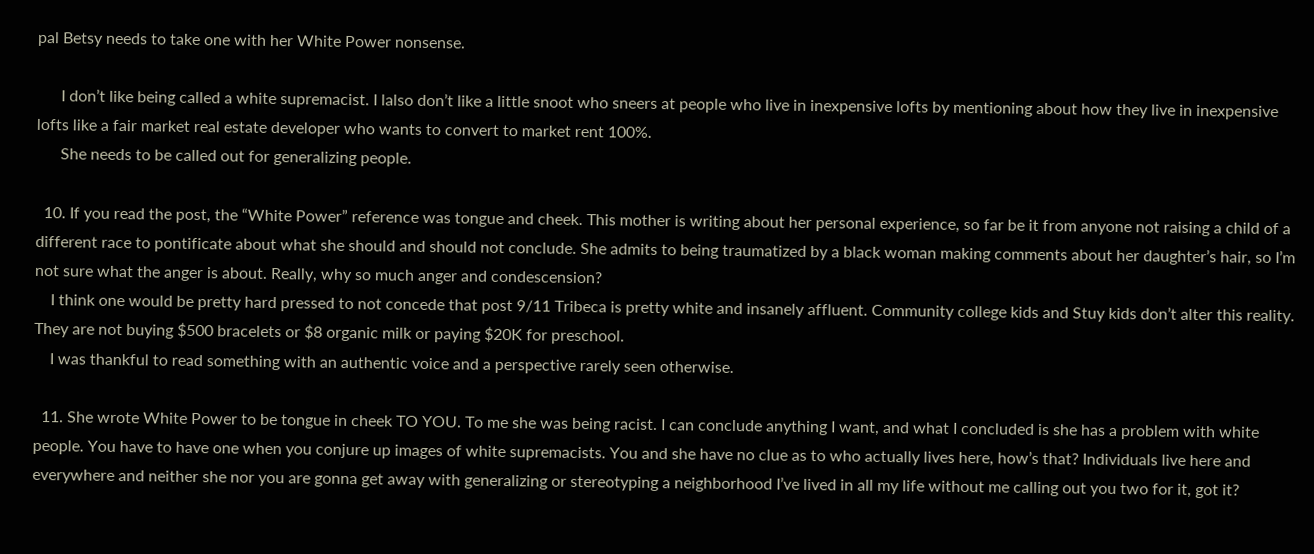pal Betsy needs to take one with her White Power nonsense.

      I don’t like being called a white supremacist. I lalso don’t like a little snoot who sneers at people who live in inexpensive lofts by mentioning about how they live in inexpensive lofts like a fair market real estate developer who wants to convert to market rent 100%.
      She needs to be called out for generalizing people.

  10. If you read the post, the “White Power” reference was tongue and cheek. This mother is writing about her personal experience, so far be it from anyone not raising a child of a different race to pontificate about what she should and should not conclude. She admits to being traumatized by a black woman making comments about her daughter’s hair, so I’m not sure what the anger is about. Really, why so much anger and condescension?
    I think one would be pretty hard pressed to not concede that post 9/11 Tribeca is pretty white and insanely affluent. Community college kids and Stuy kids don’t alter this reality. They are not buying $500 bracelets or $8 organic milk or paying $20K for preschool.
    I was thankful to read something with an authentic voice and a perspective rarely seen otherwise.

  11. She wrote White Power to be tongue in cheek TO YOU. To me she was being racist. I can conclude anything I want, and what I concluded is she has a problem with white people. You have to have one when you conjure up images of white supremacists. You and she have no clue as to who actually lives here, how’s that? Individuals live here and everywhere and neither she nor you are gonna get away with generalizing or stereotyping a neighborhood I’ve lived in all my life without me calling out you two for it, got it?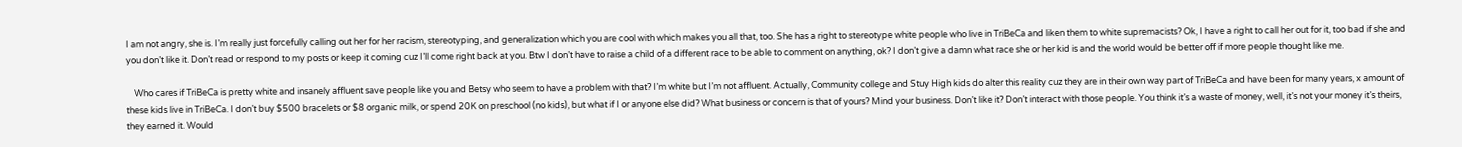I am not angry, she is. I’m really just forcefully calling out her for her racism, stereotyping, and generalization which you are cool with which makes you all that, too. She has a right to stereotype white people who live in TriBeCa and liken them to white supremacists? Ok, I have a right to call her out for it, too bad if she and you don’t like it. Don’t read or respond to my posts or keep it coming cuz I’ll come right back at you. Btw I don’t have to raise a child of a different race to be able to comment on anything, ok? I don’t give a damn what race she or her kid is and the world would be better off if more people thought like me.

    Who cares if TriBeCa is pretty white and insanely affluent save people like you and Betsy who seem to have a problem with that? I’m white but I’m not affluent. Actually, Community college and Stuy High kids do alter this reality cuz they are in their own way part of TriBeCa and have been for many years, x amount of these kids live in TriBeCa. I don’t buy $500 bracelets or $8 organic milk, or spend 20K on preschool (no kids), but what if I or anyone else did? What business or concern is that of yours? Mind your business. Don’t like it? Don’t interact with those people. You think it’s a waste of money, well, it’s not your money it’s theirs, they earned it. Would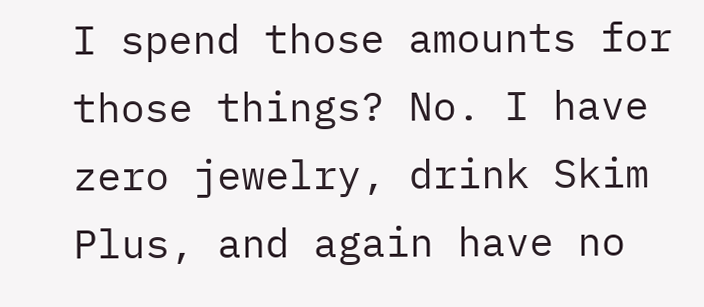I spend those amounts for those things? No. I have zero jewelry, drink Skim Plus, and again have no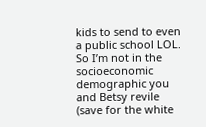kids to send to even a public school LOL. So I’m not in the socioeconomic demographic you and Betsy revile (save for the white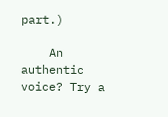part.)

    An authentic voice? Try a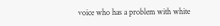voice who has a problem with white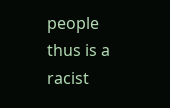people thus is a racist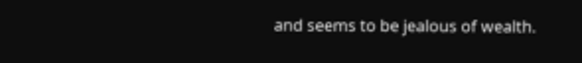and seems to be jealous of wealth.